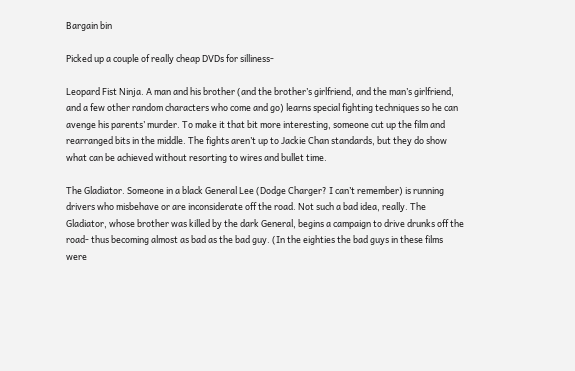Bargain bin

Picked up a couple of really cheap DVDs for silliness-

Leopard Fist Ninja. A man and his brother (and the brother’s girlfriend, and the man’s girlfriend, and a few other random characters who come and go) learns special fighting techniques so he can avenge his parents’ murder. To make it that bit more interesting, someone cut up the film and rearranged bits in the middle. The fights aren’t up to Jackie Chan standards, but they do show what can be achieved without resorting to wires and bullet time.

The Gladiator. Someone in a black General Lee (Dodge Charger? I can’t remember) is running drivers who misbehave or are inconsiderate off the road. Not such a bad idea, really. The Gladiator, whose brother was killed by the dark General, begins a campaign to drive drunks off the road- thus becoming almost as bad as the bad guy. (In the eighties the bad guys in these films were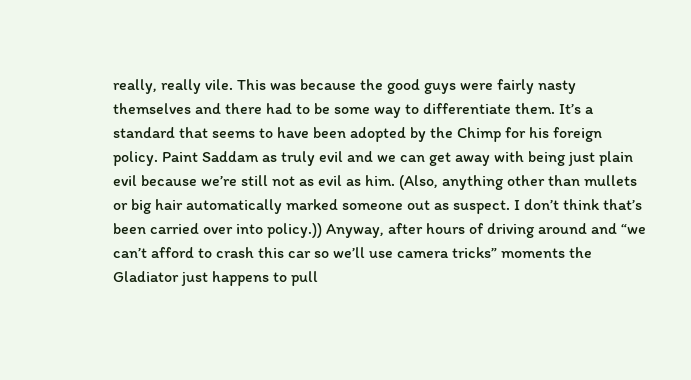really, really vile. This was because the good guys were fairly nasty themselves and there had to be some way to differentiate them. It’s a standard that seems to have been adopted by the Chimp for his foreign policy. Paint Saddam as truly evil and we can get away with being just plain evil because we’re still not as evil as him. (Also, anything other than mullets or big hair automatically marked someone out as suspect. I don’t think that’s been carried over into policy.)) Anyway, after hours of driving around and “we can’t afford to crash this car so we’ll use camera tricks” moments the Gladiator just happens to pull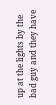up at the lights by the bad guy and they have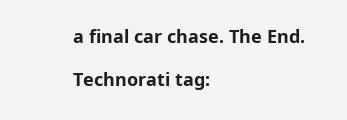a final car chase. The End.

Technorati tag: